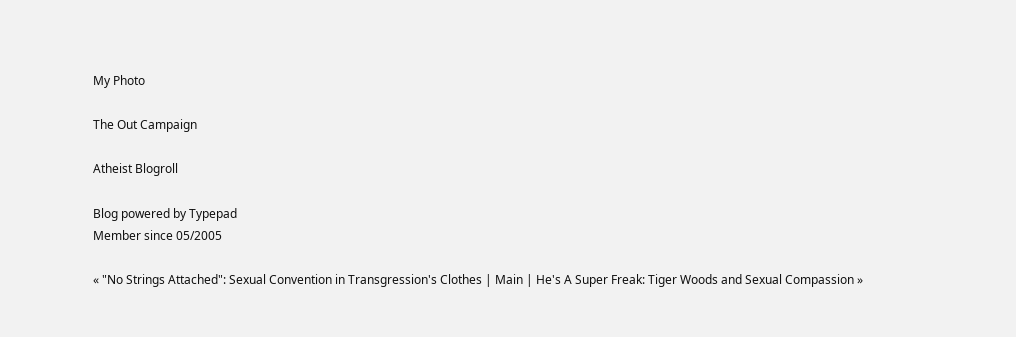My Photo

The Out Campaign

Atheist Blogroll

Blog powered by Typepad
Member since 05/2005

« "No Strings Attached": Sexual Convention in Transgression's Clothes | Main | He's A Super Freak: Tiger Woods and Sexual Compassion »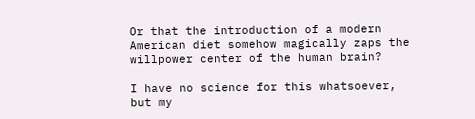Or that the introduction of a modern American diet somehow magically zaps the willpower center of the human brain?

I have no science for this whatsoever, but my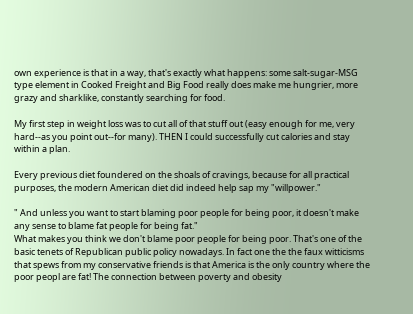own experience is that in a way, that's exactly what happens: some salt-sugar-MSG type element in Cooked Freight and Big Food really does make me hungrier, more grazy and sharklike, constantly searching for food.

My first step in weight loss was to cut all of that stuff out (easy enough for me, very hard--as you point out--for many). THEN I could successfully cut calories and stay within a plan.

Every previous diet foundered on the shoals of cravings, because for all practical purposes, the modern American diet did indeed help sap my "willpower."

" And unless you want to start blaming poor people for being poor, it doesn't make any sense to blame fat people for being fat."
What makes you think we don't blame poor people for being poor. That's one of the basic tenets of Republican public policy nowadays. In fact one the the faux witticisms that spews from my conservative friends is that America is the only country where the poor peopl are fat! The connection between poverty and obesity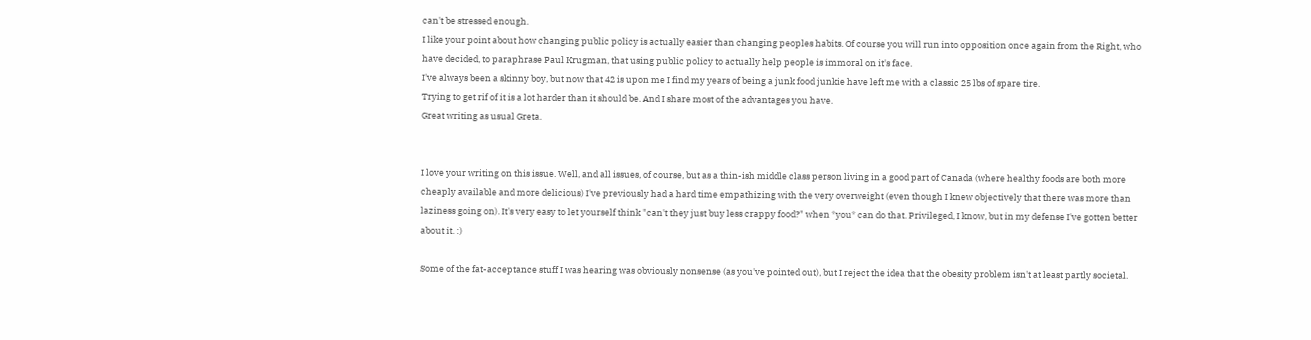can't be stressed enough.
I like your point about how changing public policy is actually easier than changing peoples habits. Of course you will run into opposition once again from the Right, who have decided, to paraphrase Paul Krugman, that using public policy to actually help people is immoral on it's face.
I've always been a skinny boy, but now that 42 is upon me I find my years of being a junk food junkie have left me with a classic 25 lbs of spare tire.
Trying to get rif of it is a lot harder than it should be. And I share most of the advantages you have.
Great writing as usual Greta.


I love your writing on this issue. Well, and all issues, of course, but as a thin-ish middle class person living in a good part of Canada (where healthy foods are both more cheaply available and more delicious) I've previously had a hard time empathizing with the very overweight (even though I knew objectively that there was more than laziness going on). It's very easy to let yourself think "can't they just buy less crappy food?" when *you* can do that. Privileged, I know, but in my defense I've gotten better about it. :)

Some of the fat-acceptance stuff I was hearing was obviously nonsense (as you've pointed out), but I reject the idea that the obesity problem isn't at least partly societal.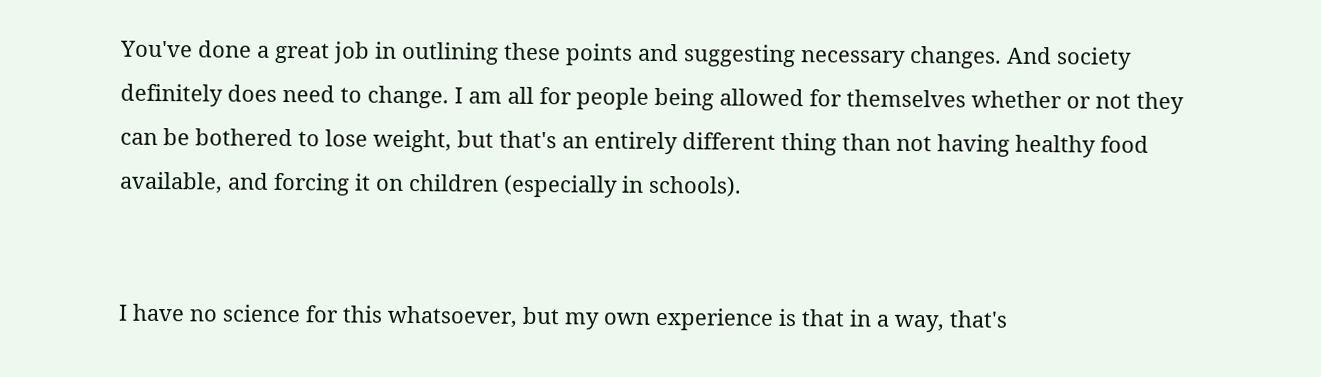You've done a great job in outlining these points and suggesting necessary changes. And society definitely does need to change. I am all for people being allowed for themselves whether or not they can be bothered to lose weight, but that's an entirely different thing than not having healthy food available, and forcing it on children (especially in schools).


I have no science for this whatsoever, but my own experience is that in a way, that's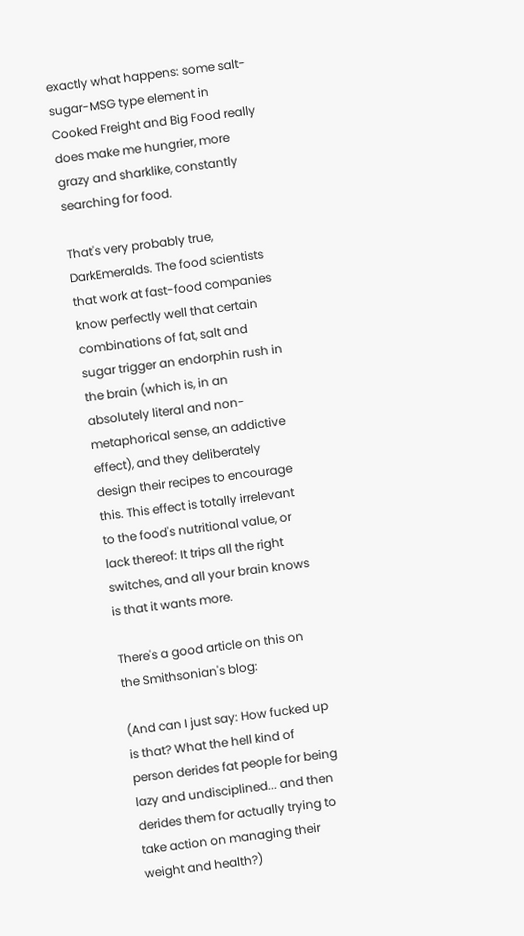exactly what happens: some salt-sugar-MSG type element in Cooked Freight and Big Food really does make me hungrier, more grazy and sharklike, constantly searching for food.

That's very probably true, DarkEmeralds. The food scientists that work at fast-food companies know perfectly well that certain combinations of fat, salt and sugar trigger an endorphin rush in the brain (which is, in an absolutely literal and non-metaphorical sense, an addictive effect), and they deliberately design their recipes to encourage this. This effect is totally irrelevant to the food's nutritional value, or lack thereof: It trips all the right switches, and all your brain knows is that it wants more.

There's a good article on this on the Smithsonian's blog:

(And can I just say: How fucked up is that? What the hell kind of person derides fat people for being lazy and undisciplined... and then derides them for actually trying to take action on managing their weight and health?)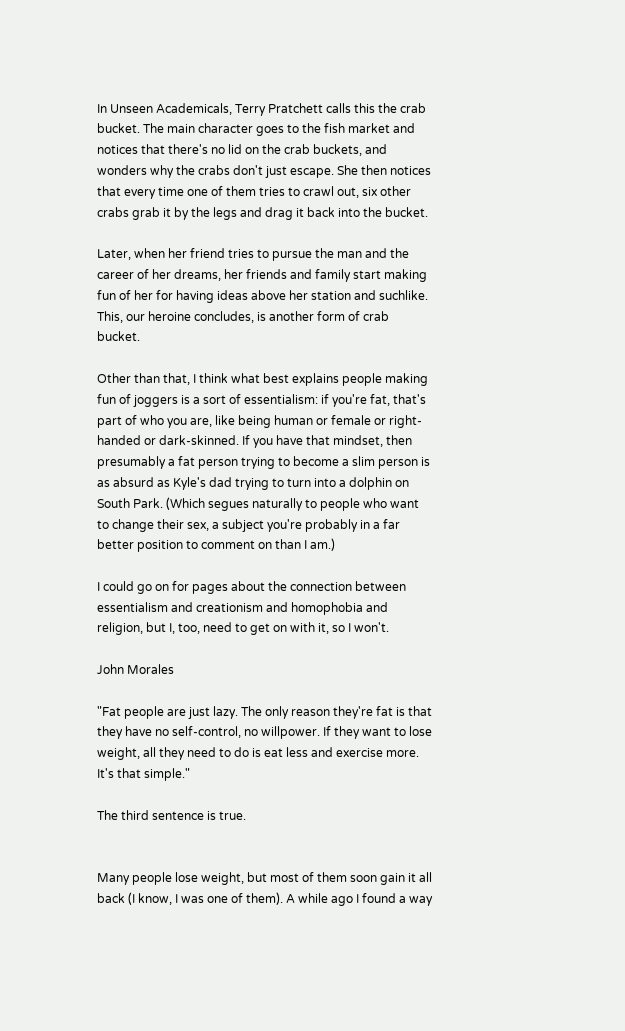In Unseen Academicals, Terry Pratchett calls this the crab bucket. The main character goes to the fish market and notices that there's no lid on the crab buckets, and wonders why the crabs don't just escape. She then notices that every time one of them tries to crawl out, six other crabs grab it by the legs and drag it back into the bucket.

Later, when her friend tries to pursue the man and the career of her dreams, her friends and family start making fun of her for having ideas above her station and suchlike. This, our heroine concludes, is another form of crab bucket.

Other than that, I think what best explains people making fun of joggers is a sort of essentialism: if you're fat, that's part of who you are, like being human or female or right-handed or dark-skinned. If you have that mindset, then presumably a fat person trying to become a slim person is as absurd as Kyle's dad trying to turn into a dolphin on South Park. (Which segues naturally to people who want to change their sex, a subject you're probably in a far better position to comment on than I am.)

I could go on for pages about the connection between essentialism and creationism and homophobia and religion, but I, too, need to get on with it, so I won't.

John Morales

"Fat people are just lazy. The only reason they're fat is that they have no self-control, no willpower. If they want to lose weight, all they need to do is eat less and exercise more. It's that simple."

The third sentence is true.


Many people lose weight, but most of them soon gain it all back (I know, I was one of them). A while ago I found a way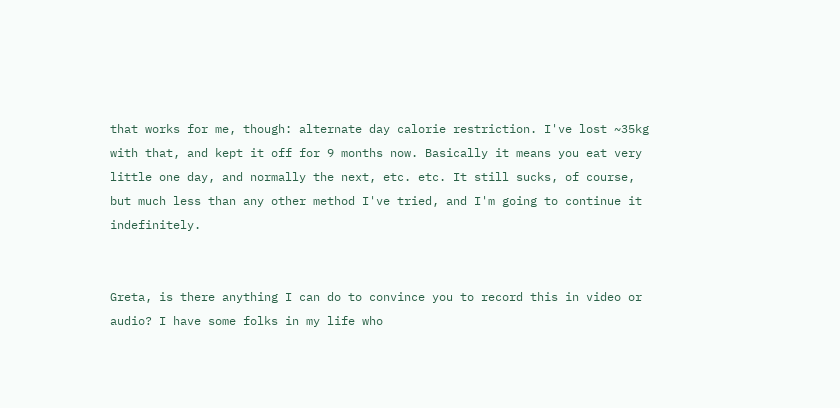that works for me, though: alternate day calorie restriction. I've lost ~35kg with that, and kept it off for 9 months now. Basically it means you eat very little one day, and normally the next, etc. etc. It still sucks, of course, but much less than any other method I've tried, and I'm going to continue it indefinitely.


Greta, is there anything I can do to convince you to record this in video or audio? I have some folks in my life who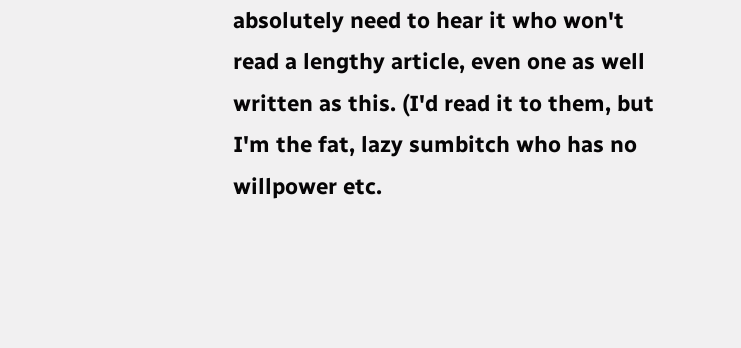absolutely need to hear it who won't read a lengthy article, even one as well written as this. (I'd read it to them, but I'm the fat, lazy sumbitch who has no willpower etc.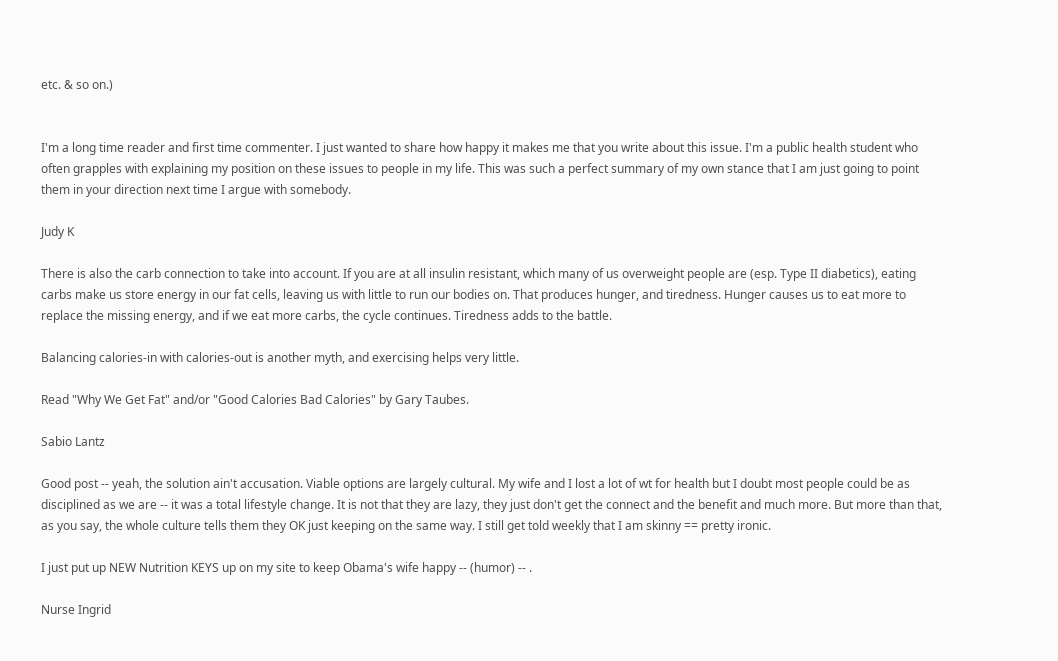etc. & so on.)


I'm a long time reader and first time commenter. I just wanted to share how happy it makes me that you write about this issue. I'm a public health student who often grapples with explaining my position on these issues to people in my life. This was such a perfect summary of my own stance that I am just going to point them in your direction next time I argue with somebody.

Judy K

There is also the carb connection to take into account. If you are at all insulin resistant, which many of us overweight people are (esp. Type II diabetics), eating carbs make us store energy in our fat cells, leaving us with little to run our bodies on. That produces hunger, and tiredness. Hunger causes us to eat more to replace the missing energy, and if we eat more carbs, the cycle continues. Tiredness adds to the battle.

Balancing calories-in with calories-out is another myth, and exercising helps very little.

Read "Why We Get Fat" and/or "Good Calories Bad Calories" by Gary Taubes.

Sabio Lantz

Good post -- yeah, the solution ain't accusation. Viable options are largely cultural. My wife and I lost a lot of wt for health but I doubt most people could be as disciplined as we are -- it was a total lifestyle change. It is not that they are lazy, they just don't get the connect and the benefit and much more. But more than that, as you say, the whole culture tells them they OK just keeping on the same way. I still get told weekly that I am skinny == pretty ironic.

I just put up NEW Nutrition KEYS up on my site to keep Obama's wife happy -- (humor) -- .

Nurse Ingrid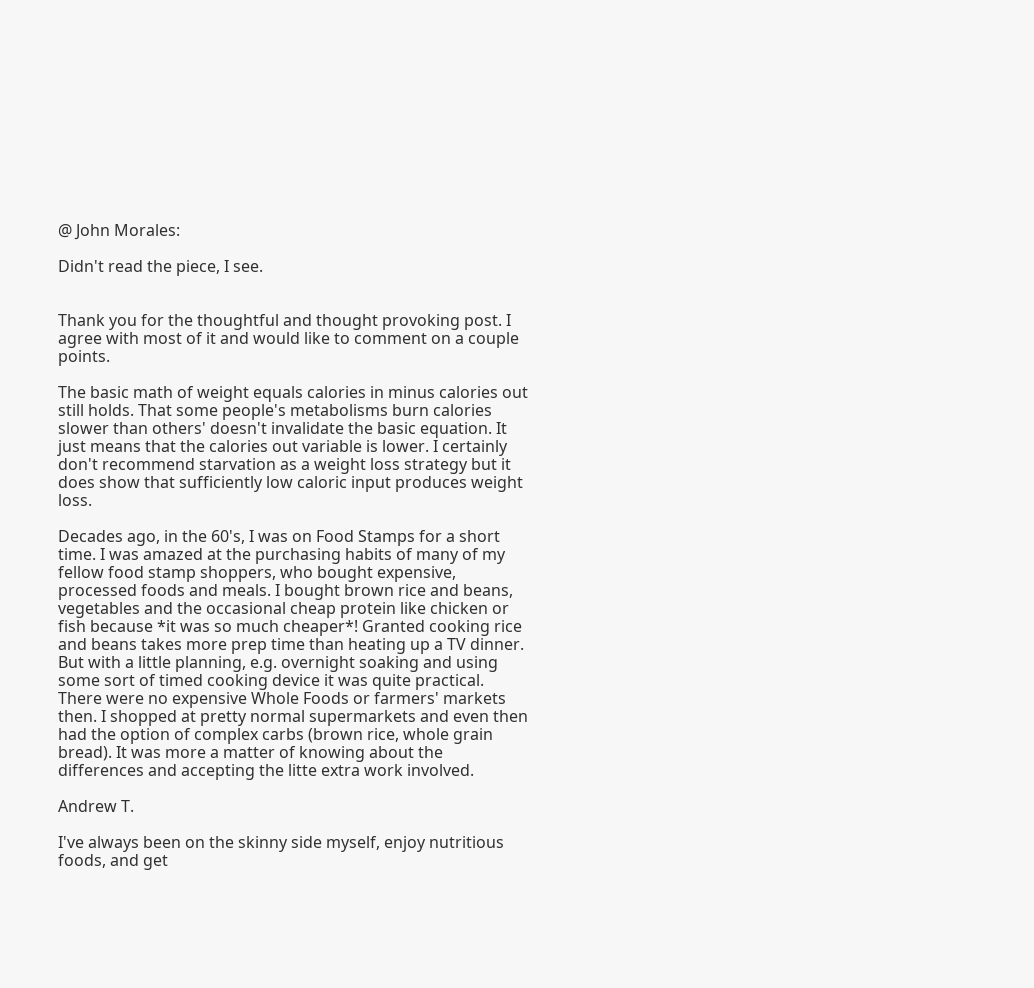@ John Morales:

Didn't read the piece, I see.


Thank you for the thoughtful and thought provoking post. I agree with most of it and would like to comment on a couple points.

The basic math of weight equals calories in minus calories out still holds. That some people's metabolisms burn calories slower than others' doesn't invalidate the basic equation. It just means that the calories out variable is lower. I certainly don't recommend starvation as a weight loss strategy but it does show that sufficiently low caloric input produces weight loss.

Decades ago, in the 60's, I was on Food Stamps for a short time. I was amazed at the purchasing habits of many of my fellow food stamp shoppers, who bought expensive, processed foods and meals. I bought brown rice and beans, vegetables and the occasional cheap protein like chicken or fish because *it was so much cheaper*! Granted cooking rice and beans takes more prep time than heating up a TV dinner. But with a little planning, e.g. overnight soaking and using some sort of timed cooking device it was quite practical. There were no expensive Whole Foods or farmers' markets then. I shopped at pretty normal supermarkets and even then had the option of complex carbs (brown rice, whole grain bread). It was more a matter of knowing about the differences and accepting the litte extra work involved.

Andrew T.

I've always been on the skinny side myself, enjoy nutritious foods, and get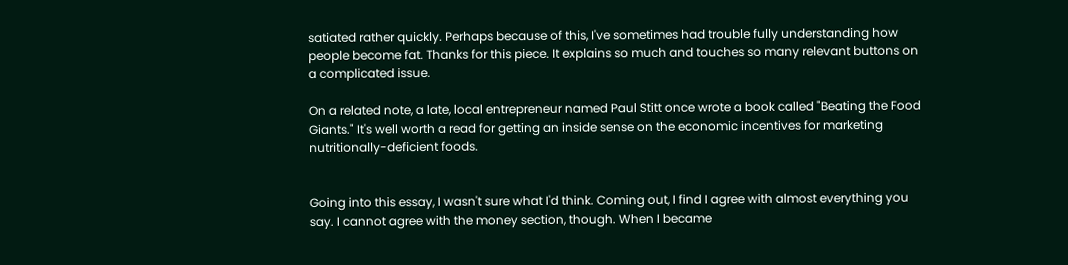satiated rather quickly. Perhaps because of this, I've sometimes had trouble fully understanding how people become fat. Thanks for this piece. It explains so much and touches so many relevant buttons on a complicated issue.

On a related note, a late, local entrepreneur named Paul Stitt once wrote a book called "Beating the Food Giants." It's well worth a read for getting an inside sense on the economic incentives for marketing nutritionally-deficient foods.


Going into this essay, I wasn't sure what I'd think. Coming out, I find I agree with almost everything you say. I cannot agree with the money section, though. When I became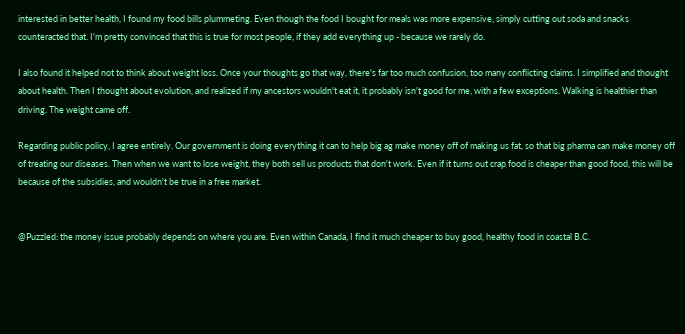interested in better health, I found my food bills plummeting. Even though the food I bought for meals was more expensive, simply cutting out soda and snacks counteracted that. I'm pretty convinced that this is true for most people, if they add everything up - because we rarely do.

I also found it helped not to think about weight loss. Once your thoughts go that way, there's far too much confusion, too many conflicting claims. I simplified and thought about health. Then I thought about evolution, and realized if my ancestors wouldn't eat it, it probably isn't good for me, with a few exceptions. Walking is healthier than driving. The weight came off.

Regarding public policy, I agree entirely. Our government is doing everything it can to help big ag make money off of making us fat, so that big pharma can make money off of treating our diseases. Then when we want to lose weight, they both sell us products that don't work. Even if it turns out crap food is cheaper than good food, this will be because of the subsidies, and wouldn't be true in a free market.


@Puzzled: the money issue probably depends on where you are. Even within Canada, I find it much cheaper to buy good, healthy food in coastal B.C.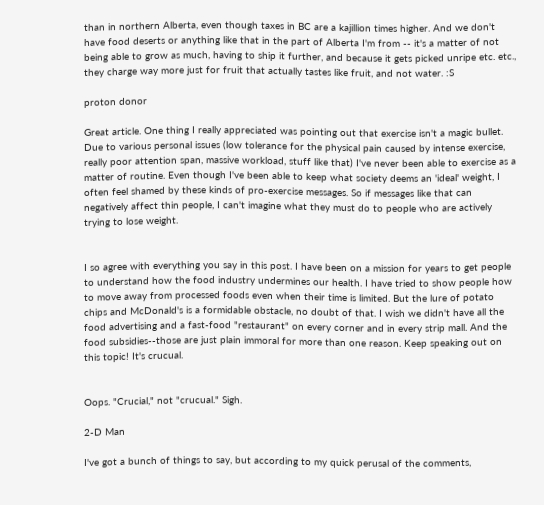than in northern Alberta, even though taxes in BC are a kajillion times higher. And we don't have food deserts or anything like that in the part of Alberta I'm from -- it's a matter of not being able to grow as much, having to ship it further, and because it gets picked unripe etc. etc., they charge way more just for fruit that actually tastes like fruit, and not water. :S

proton donor

Great article. One thing I really appreciated was pointing out that exercise isn't a magic bullet. Due to various personal issues (low tolerance for the physical pain caused by intense exercise, really poor attention span, massive workload, stuff like that) I've never been able to exercise as a matter of routine. Even though I've been able to keep what society deems an 'ideal' weight, I often feel shamed by these kinds of pro-exercise messages. So if messages like that can negatively affect thin people, I can't imagine what they must do to people who are actively trying to lose weight.


I so agree with everything you say in this post. I have been on a mission for years to get people to understand how the food industry undermines our health. I have tried to show people how to move away from processed foods even when their time is limited. But the lure of potato chips and McDonald's is a formidable obstacle, no doubt of that. I wish we didn't have all the food advertising and a fast-food "restaurant" on every corner and in every strip mall. And the food subsidies--those are just plain immoral for more than one reason. Keep speaking out on this topic! It's crucual.


Oops. "Crucial," not "crucual." Sigh.

2-D Man

I've got a bunch of things to say, but according to my quick perusal of the comments,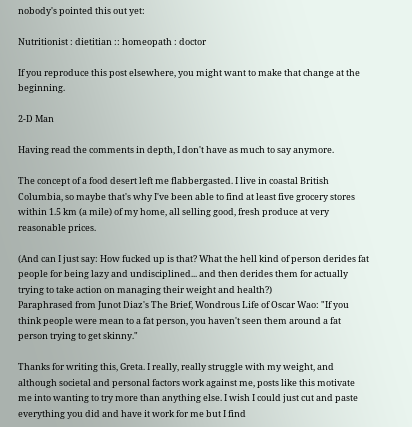nobody's pointed this out yet:

Nutritionist : dietitian :: homeopath : doctor

If you reproduce this post elsewhere, you might want to make that change at the beginning.

2-D Man

Having read the comments in depth, I don't have as much to say anymore.

The concept of a food desert left me flabbergasted. I live in coastal British Columbia, so maybe that's why I've been able to find at least five grocery stores within 1.5 km (a mile) of my home, all selling good, fresh produce at very reasonable prices.

(And can I just say: How fucked up is that? What the hell kind of person derides fat people for being lazy and undisciplined... and then derides them for actually trying to take action on managing their weight and health?)
Paraphrased from Junot Diaz's The Brief, Wondrous Life of Oscar Wao: "If you think people were mean to a fat person, you haven't seen them around a fat person trying to get skinny."

Thanks for writing this, Greta. I really, really struggle with my weight, and although societal and personal factors work against me, posts like this motivate me into wanting to try more than anything else. I wish I could just cut and paste everything you did and have it work for me but I find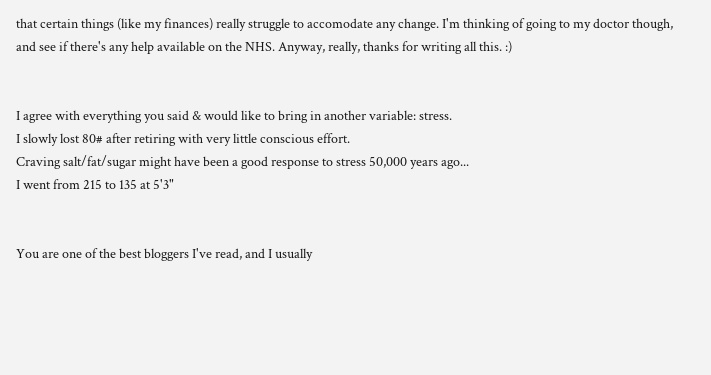that certain things (like my finances) really struggle to accomodate any change. I'm thinking of going to my doctor though, and see if there's any help available on the NHS. Anyway, really, thanks for writing all this. :)


I agree with everything you said & would like to bring in another variable: stress.
I slowly lost 80# after retiring with very little conscious effort.
Craving salt/fat/sugar might have been a good response to stress 50,000 years ago...
I went from 215 to 135 at 5'3"


You are one of the best bloggers I've read, and I usually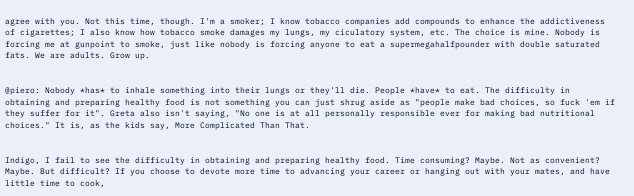agree with you. Not this time, though. I'm a smoker; I know tobacco companies add compounds to enhance the addictiveness of cigarettes; I also know how tobacco smoke damages my lungs, my ciculatory system, etc. The choice is mine. Nobody is forcing me at gunpoint to smoke, just like nobody is forcing anyone to eat a supermegahalfpounder with double saturated fats. We are adults. Grow up.


@piero: Nobody *has* to inhale something into their lungs or they'll die. People *have* to eat. The difficulty in obtaining and preparing healthy food is not something you can just shrug aside as "people make bad choices, so fuck 'em if they suffer for it". Greta also isn't saying, "No one is at all personally responsible ever for making bad nutritional choices." It is, as the kids say, More Complicated Than That.


Indigo, I fail to see the difficulty in obtaining and preparing healthy food. Time consuming? Maybe. Not as convenient? Maybe. But difficult? If you choose to devote more time to advancing your career or hanging out with your mates, and have little time to cook,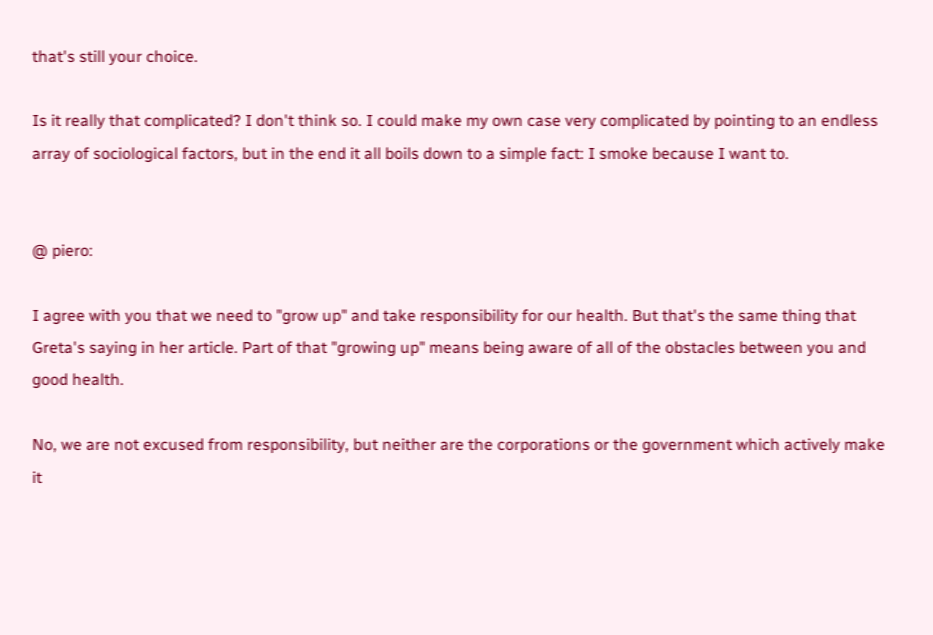that's still your choice.

Is it really that complicated? I don't think so. I could make my own case very complicated by pointing to an endless array of sociological factors, but in the end it all boils down to a simple fact: I smoke because I want to.


@ piero:

I agree with you that we need to "grow up" and take responsibility for our health. But that's the same thing that Greta's saying in her article. Part of that "growing up" means being aware of all of the obstacles between you and good health.

No, we are not excused from responsibility, but neither are the corporations or the government which actively make it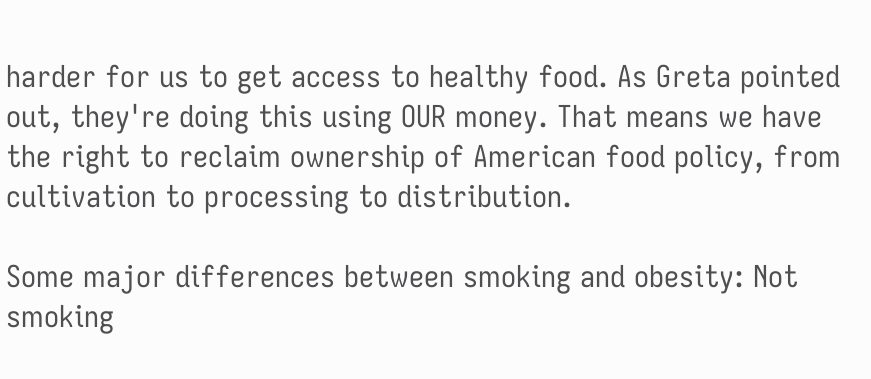harder for us to get access to healthy food. As Greta pointed out, they're doing this using OUR money. That means we have the right to reclaim ownership of American food policy, from cultivation to processing to distribution.

Some major differences between smoking and obesity: Not smoking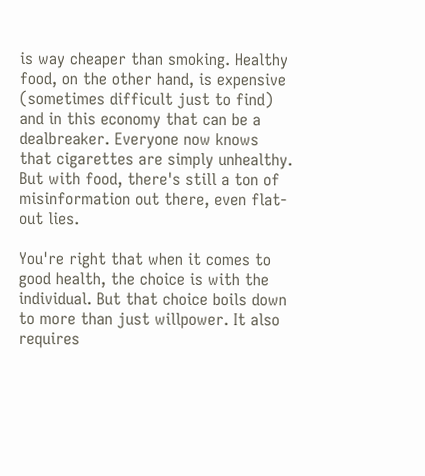is way cheaper than smoking. Healthy food, on the other hand, is expensive (sometimes difficult just to find) and in this economy that can be a dealbreaker. Everyone now knows that cigarettes are simply unhealthy. But with food, there's still a ton of misinformation out there, even flat-out lies.

You're right that when it comes to good health, the choice is with the individual. But that choice boils down to more than just willpower. It also requires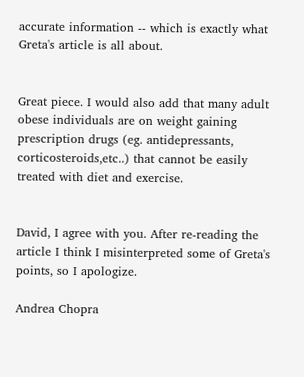accurate information -- which is exactly what Greta's article is all about.


Great piece. I would also add that many adult obese individuals are on weight gaining prescription drugs (eg. antidepressants, corticosteroids,etc..) that cannot be easily treated with diet and exercise.


David, I agree with you. After re-reading the article I think I misinterpreted some of Greta's points, so I apologize.

Andrea Chopra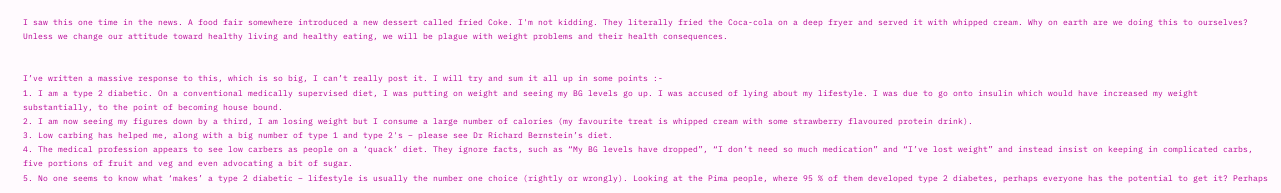I saw this one time in the news. A food fair somewhere introduced a new dessert called fried Coke. I'm not kidding. They literally fried the Coca-cola on a deep fryer and served it with whipped cream. Why on earth are we doing this to ourselves? Unless we change our attitude toward healthy living and healthy eating, we will be plague with weight problems and their health consequences.


I’ve written a massive response to this, which is so big, I can’t really post it. I will try and sum it all up in some points :-
1. I am a type 2 diabetic. On a conventional medically supervised diet, I was putting on weight and seeing my BG levels go up. I was accused of lying about my lifestyle. I was due to go onto insulin which would have increased my weight substantially, to the point of becoming house bound.
2. I am now seeing my figures down by a third, I am losing weight but I consume a large number of calories (my favourite treat is whipped cream with some strawberry flavoured protein drink).
3. Low carbing has helped me, along with a big number of type 1 and type 2's – please see Dr Richard Bernstein’s diet.
4. The medical profession appears to see low carbers as people on a ‘quack’ diet. They ignore facts, such as “My BG levels have dropped”, “I don’t need so much medication” and “I’ve lost weight” and instead insist on keeping in complicated carbs, five portions of fruit and veg and even advocating a bit of sugar.
5. No one seems to know what ‘makes’ a type 2 diabetic – lifestyle is usually the number one choice (rightly or wrongly). Looking at the Pima people, where 95 % of them developed type 2 diabetes, perhaps everyone has the potential to get it? Perhaps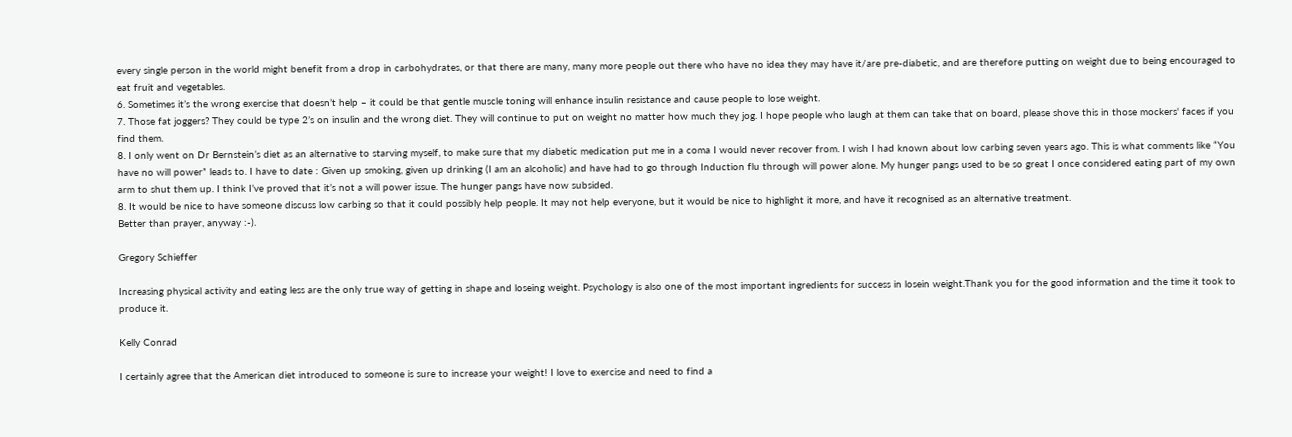every single person in the world might benefit from a drop in carbohydrates, or that there are many, many more people out there who have no idea they may have it/are pre-diabetic, and are therefore putting on weight due to being encouraged to eat fruit and vegetables.
6. Sometimes it’s the wrong exercise that doesn’t help – it could be that gentle muscle toning will enhance insulin resistance and cause people to lose weight.
7. Those fat joggers? They could be type 2’s on insulin and the wrong diet. They will continue to put on weight no matter how much they jog. I hope people who laugh at them can take that on board, please shove this in those mockers' faces if you find them.
8. I only went on Dr Bernstein’s diet as an alternative to starving myself, to make sure that my diabetic medication put me in a coma I would never recover from. I wish I had known about low carbing seven years ago. This is what comments like “You have no will power” leads to. I have to date : Given up smoking, given up drinking (I am an alcoholic) and have had to go through Induction flu through will power alone. My hunger pangs used to be so great I once considered eating part of my own arm to shut them up. I think I’ve proved that it’s not a will power issue. The hunger pangs have now subsided.
8. It would be nice to have someone discuss low carbing so that it could possibly help people. It may not help everyone, but it would be nice to highlight it more, and have it recognised as an alternative treatment.
Better than prayer, anyway :-).

Gregory Schieffer

Increasing physical activity and eating less are the only true way of getting in shape and loseing weight. Psychology is also one of the most important ingredients for success in losein weight.Thank you for the good information and the time it took to produce it.

Kelly Conrad

I certainly agree that the American diet introduced to someone is sure to increase your weight! I love to exercise and need to find a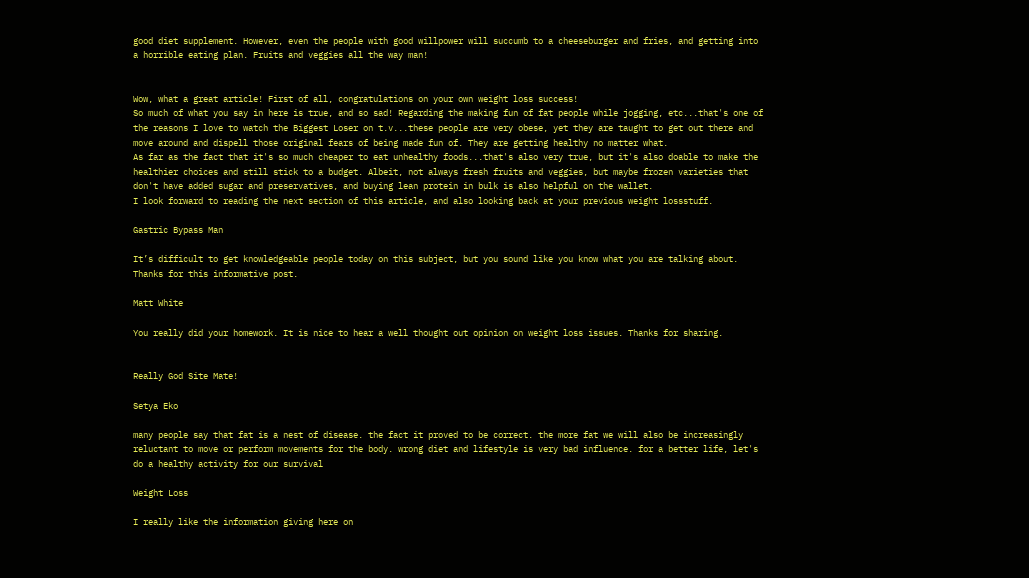good diet supplement. However, even the people with good willpower will succumb to a cheeseburger and fries, and getting into a horrible eating plan. Fruits and veggies all the way man!


Wow, what a great article! First of all, congratulations on your own weight loss success!
So much of what you say in here is true, and so sad! Regarding the making fun of fat people while jogging, etc...that's one of the reasons I love to watch the Biggest Loser on t.v...these people are very obese, yet they are taught to get out there and move around and dispell those original fears of being made fun of. They are getting healthy no matter what.
As far as the fact that it's so much cheaper to eat unhealthy foods...that's also very true, but it's also doable to make the healthier choices and still stick to a budget. Albeit, not always fresh fruits and veggies, but maybe frozen varieties that don't have added sugar and preservatives, and buying lean protein in bulk is also helpful on the wallet.
I look forward to reading the next section of this article, and also looking back at your previous weight lossstuff.

Gastric Bypass Man

It’s difficult to get knowledgeable people today on this subject, but you sound like you know what you are talking about. Thanks for this informative post.

Matt White

You really did your homework. It is nice to hear a well thought out opinion on weight loss issues. Thanks for sharing.


Really God Site Mate!

Setya Eko

many people say that fat is a nest of disease. the fact it proved to be correct. the more fat we will also be increasingly reluctant to move or perform movements for the body. wrong diet and lifestyle is very bad influence. for a better life, let's do a healthy activity for our survival

Weight Loss

I really like the information giving here on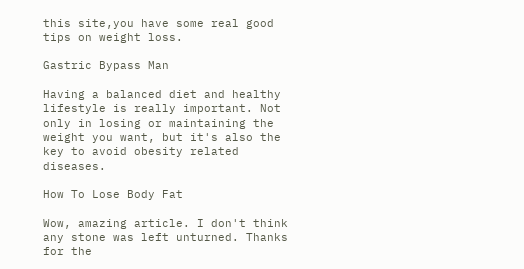this site,you have some real good tips on weight loss.

Gastric Bypass Man

Having a balanced diet and healthy lifestyle is really important. Not only in losing or maintaining the weight you want, but it's also the key to avoid obesity related diseases.

How To Lose Body Fat

Wow, amazing article. I don't think any stone was left unturned. Thanks for the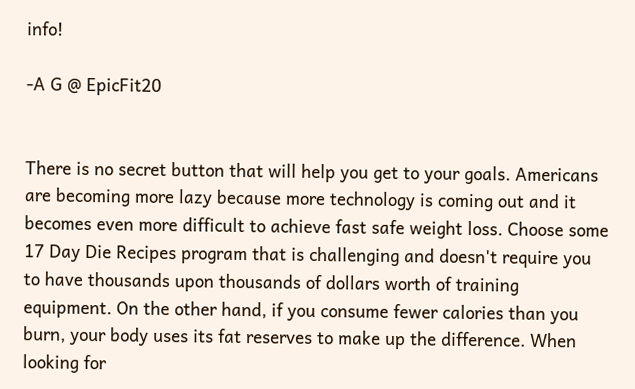info!

-A G @ EpicFit20


There is no secret button that will help you get to your goals. Americans are becoming more lazy because more technology is coming out and it becomes even more difficult to achieve fast safe weight loss. Choose some 17 Day Die Recipes program that is challenging and doesn't require you to have thousands upon thousands of dollars worth of training equipment. On the other hand, if you consume fewer calories than you burn, your body uses its fat reserves to make up the difference. When looking for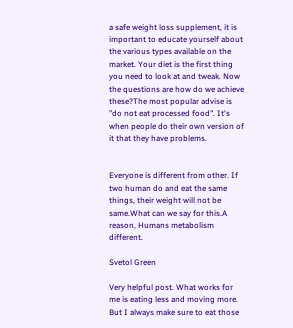a safe weight loss supplement, it is important to educate yourself about the various types available on the market. Your diet is the first thing you need to look at and tweak. Now the questions are how do we achieve these?The most popular advise is "do not eat processed food". It's when people do their own version of it that they have problems.


Everyone is different from other. If two human do and eat the same things, their weight will not be same.What can we say for this.A reason, Humans metabolism different.

Svetol Green

Very helpful post. What works for me is eating less and moving more. But I always make sure to eat those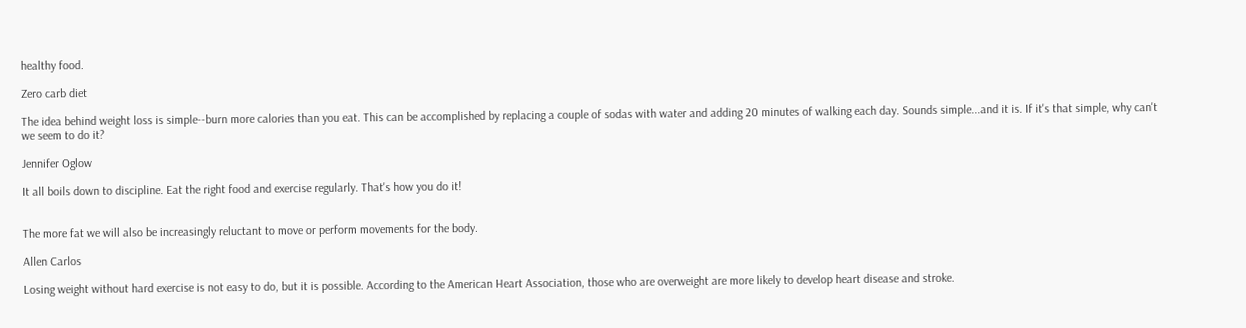healthy food.

Zero carb diet

The idea behind weight loss is simple--burn more calories than you eat. This can be accomplished by replacing a couple of sodas with water and adding 20 minutes of walking each day. Sounds simple...and it is. If it's that simple, why can't we seem to do it?

Jennifer Oglow

It all boils down to discipline. Eat the right food and exercise regularly. That's how you do it!


The more fat we will also be increasingly reluctant to move or perform movements for the body.

Allen Carlos

Losing weight without hard exercise is not easy to do, but it is possible. According to the American Heart Association, those who are overweight are more likely to develop heart disease and stroke.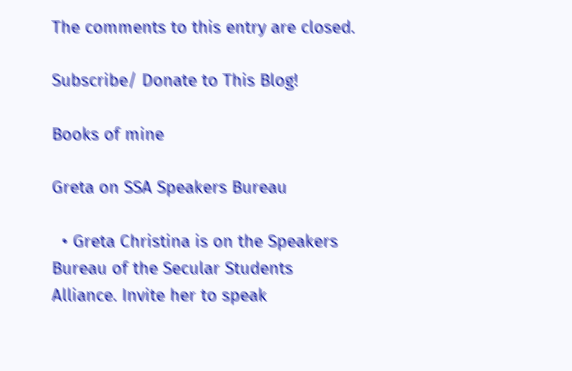The comments to this entry are closed.

Subscribe/ Donate to This Blog!

Books of mine

Greta on SSA Speakers Bureau

  • Greta Christina is on the Speakers Bureau of the Secular Students Alliance. Invite her to speak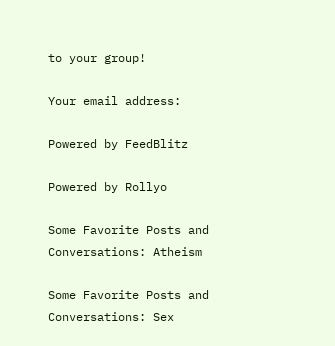to your group!

Your email address:

Powered by FeedBlitz

Powered by Rollyo

Some Favorite Posts and Conversations: Atheism

Some Favorite Posts and Conversations: Sex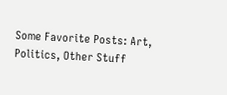Some Favorite Posts: Art, Politics, Other Stuff